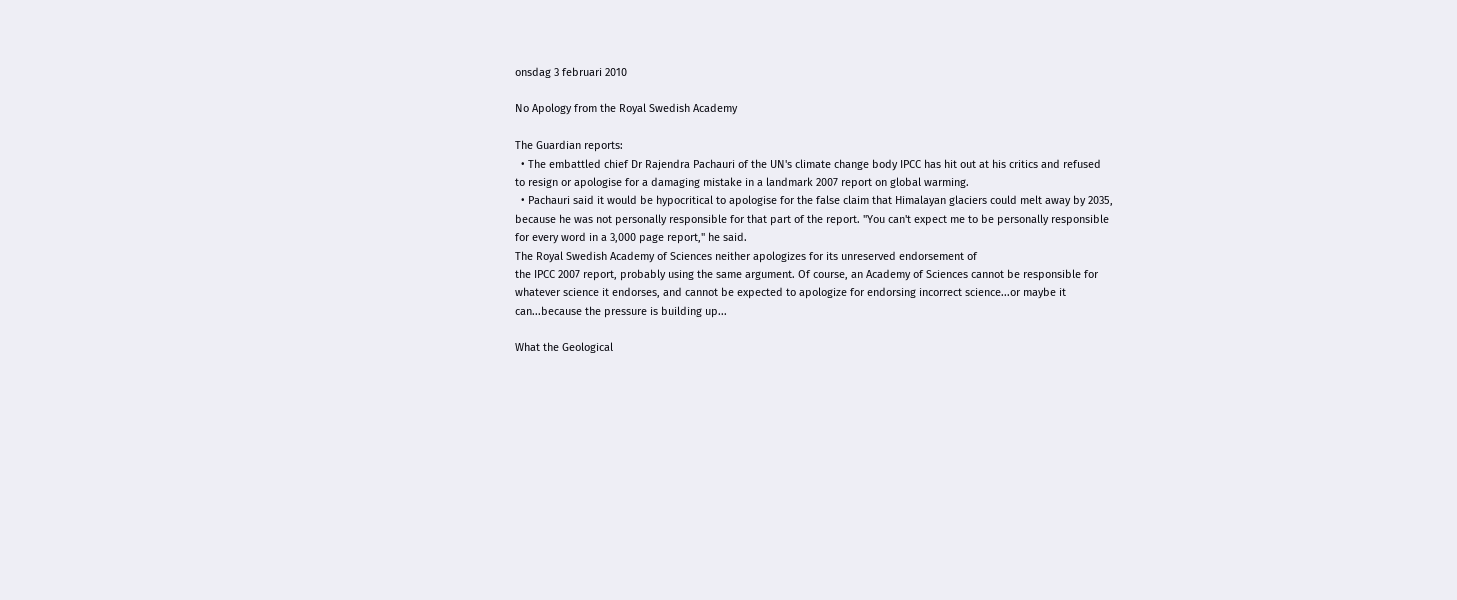onsdag 3 februari 2010

No Apology from the Royal Swedish Academy

The Guardian reports:
  • The embattled chief Dr Rajendra Pachauri of the UN's climate change body IPCC has hit out at his critics and refused to resign or apologise for a damaging mistake in a landmark 2007 report on global warming.
  • Pachauri said it would be hypocritical to apologise for the false claim that Himalayan glaciers could melt away by 2035, because he was not personally responsible for that part of the report. "You can't expect me to be personally responsible for every word in a 3,000 page report," he said.
The Royal Swedish Academy of Sciences neither apologizes for its unreserved endorsement of
the IPCC 2007 report, probably using the same argument. Of course, an Academy of Sciences cannot be responsible for whatever science it endorses, and cannot be expected to apologize for endorsing incorrect science...or maybe it can...because the pressure is building up...

What the Geological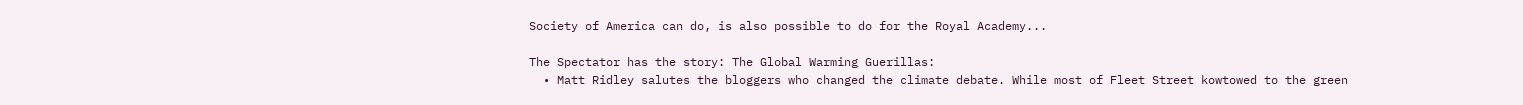Society of America can do, is also possible to do for the Royal Academy...

The Spectator has the story: The Global Warming Guerillas:
  • Matt Ridley salutes the bloggers who changed the climate debate. While most of Fleet Street kowtowed to the green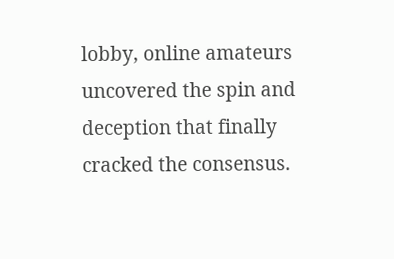lobby, online amateurs uncovered the spin and deception that finally cracked the consensus.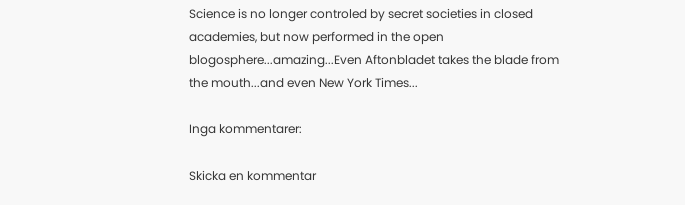Science is no longer controled by secret societies in closed academies, but now performed in the open blogosphere...amazing...Even Aftonbladet takes the blade from the mouth...and even New York Times...

Inga kommentarer:

Skicka en kommentar